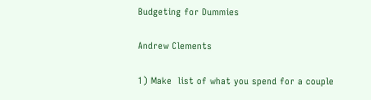Budgeting for Dummies

Andrew Clements

1) Make  list of what you spend for a couple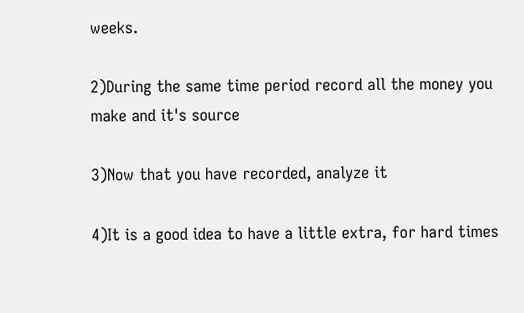weeks.

2)During the same time period record all the money you make and it's source

3)Now that you have recorded, analyze it

4)It is a good idea to have a little extra, for hard times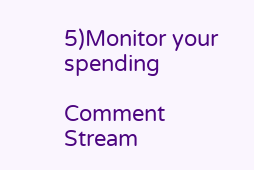5)Monitor your spending

Comment Stream